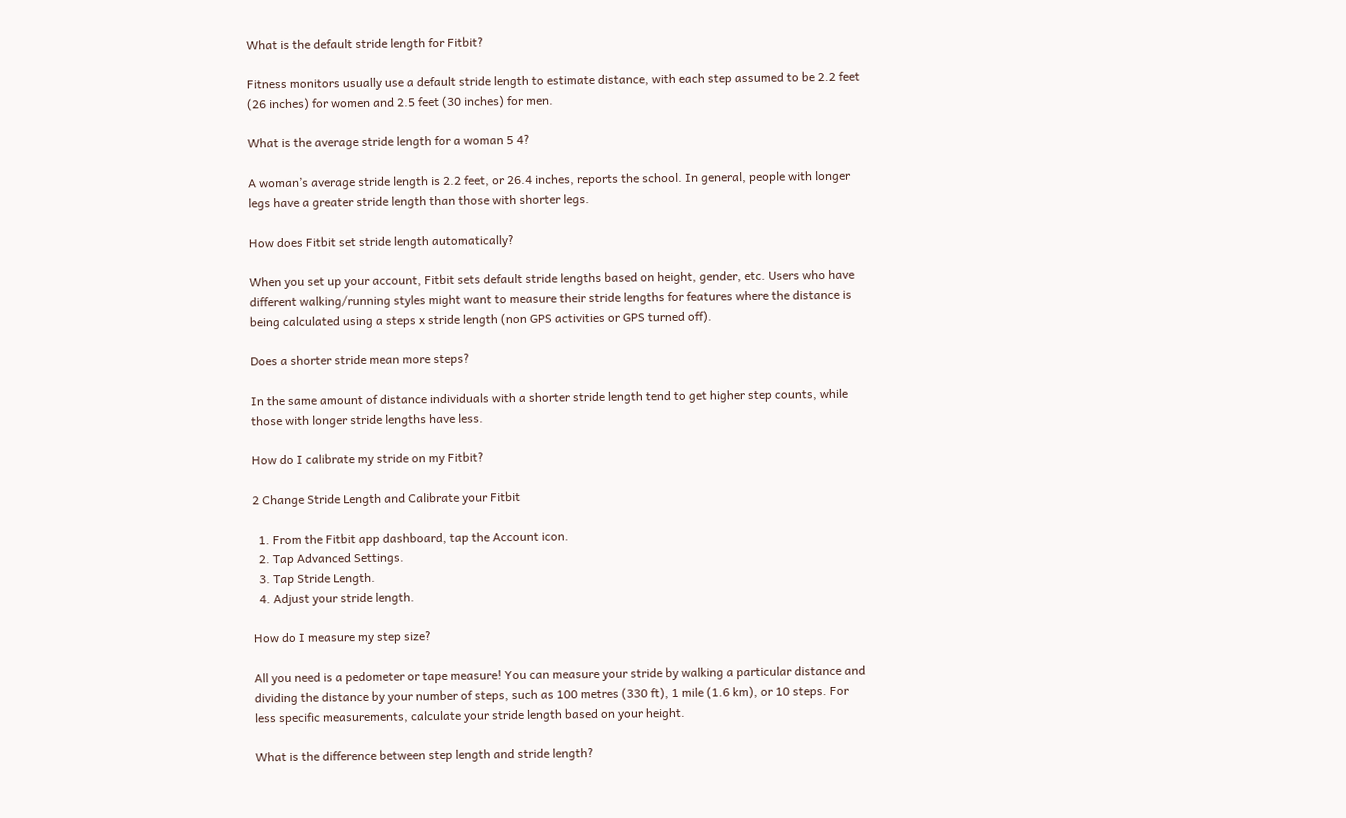What is the default stride length for Fitbit?

Fitness monitors usually use a default stride length to estimate distance, with each step assumed to be 2.2 feet (26 inches) for women and 2.5 feet (30 inches) for men.

What is the average stride length for a woman 5 4?

A woman’s average stride length is 2.2 feet, or 26.4 inches, reports the school. In general, people with longer legs have a greater stride length than those with shorter legs.

How does Fitbit set stride length automatically?

When you set up your account, Fitbit sets default stride lengths based on height, gender, etc. Users who have different walking/running styles might want to measure their stride lengths for features where the distance is being calculated using a steps x stride length (non GPS activities or GPS turned off).

Does a shorter stride mean more steps?

In the same amount of distance individuals with a shorter stride length tend to get higher step counts, while those with longer stride lengths have less.

How do I calibrate my stride on my Fitbit?

2 Change Stride Length and Calibrate your Fitbit

  1. From the Fitbit app dashboard, tap the Account icon.
  2. Tap Advanced Settings.
  3. Tap Stride Length.
  4. Adjust your stride length.

How do I measure my step size?

All you need is a pedometer or tape measure! You can measure your stride by walking a particular distance and dividing the distance by your number of steps, such as 100 metres (330 ft), 1 mile (1.6 km), or 10 steps. For less specific measurements, calculate your stride length based on your height.

What is the difference between step length and stride length?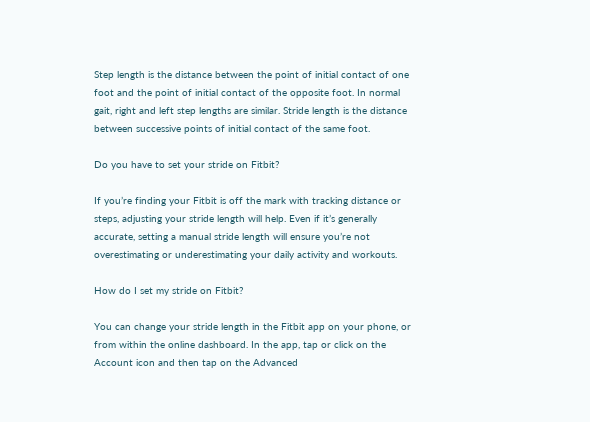Step length is the distance between the point of initial contact of one foot and the point of initial contact of the opposite foot. In normal gait, right and left step lengths are similar. Stride length is the distance between successive points of initial contact of the same foot.

Do you have to set your stride on Fitbit?

If you’re finding your Fitbit is off the mark with tracking distance or steps, adjusting your stride length will help. Even if it’s generally accurate, setting a manual stride length will ensure you’re not overestimating or underestimating your daily activity and workouts.

How do I set my stride on Fitbit?

You can change your stride length in the Fitbit app on your phone, or from within the online dashboard. In the app, tap or click on the Account icon and then tap on the Advanced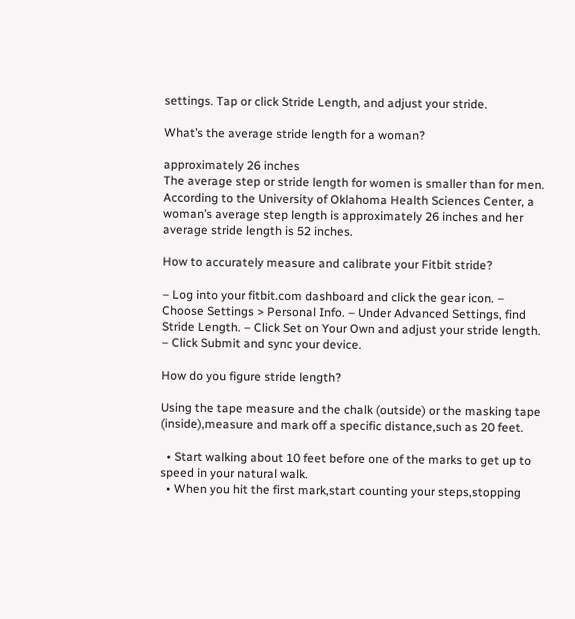settings. Tap or click Stride Length, and adjust your stride.

What’s the average stride length for a woman?

approximately 26 inches
The average step or stride length for women is smaller than for men. According to the University of Oklahoma Health Sciences Center, a woman’s average step length is approximately 26 inches and her average stride length is 52 inches.

How to accurately measure and calibrate your Fitbit stride?

– Log into your fitbit.com dashboard and click the gear icon. – Choose Settings > Personal Info. – Under Advanced Settings, find Stride Length. – Click Set on Your Own and adjust your stride length. – Click Submit and sync your device.

How do you figure stride length?

Using the tape measure and the chalk (outside) or the masking tape (inside),measure and mark off a specific distance,such as 20 feet.

  • Start walking about 10 feet before one of the marks to get up to speed in your natural walk.
  • When you hit the first mark,start counting your steps,stopping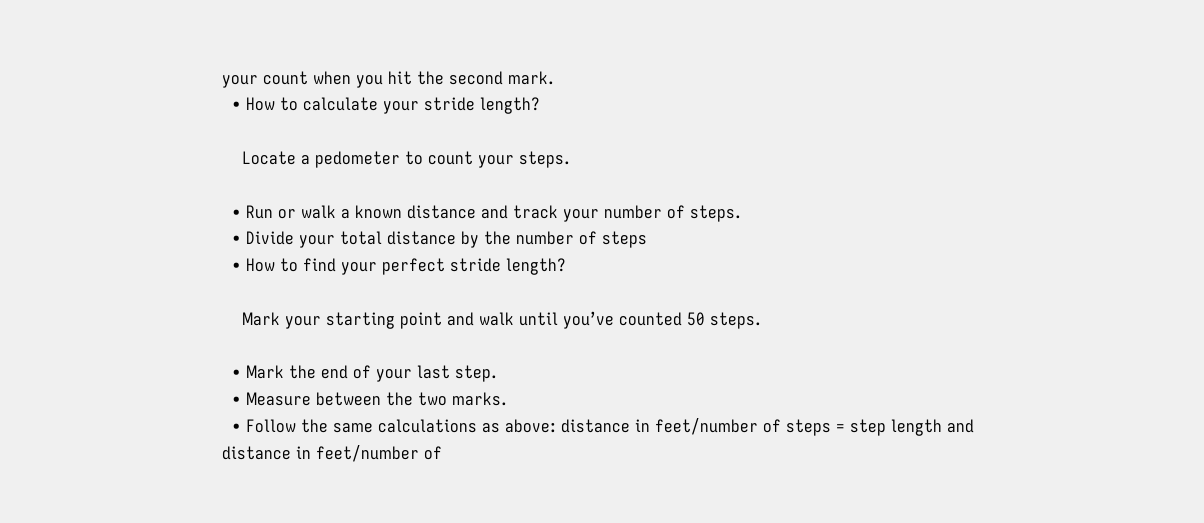your count when you hit the second mark.
  • How to calculate your stride length?

    Locate a pedometer to count your steps.

  • Run or walk a known distance and track your number of steps.
  • Divide your total distance by the number of steps
  • How to find your perfect stride length?

    Mark your starting point and walk until you’ve counted 50 steps.

  • Mark the end of your last step.
  • Measure between the two marks.
  • Follow the same calculations as above: distance in feet/number of steps = step length and distance in feet/number of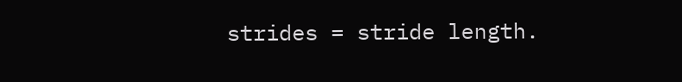strides = stride length.